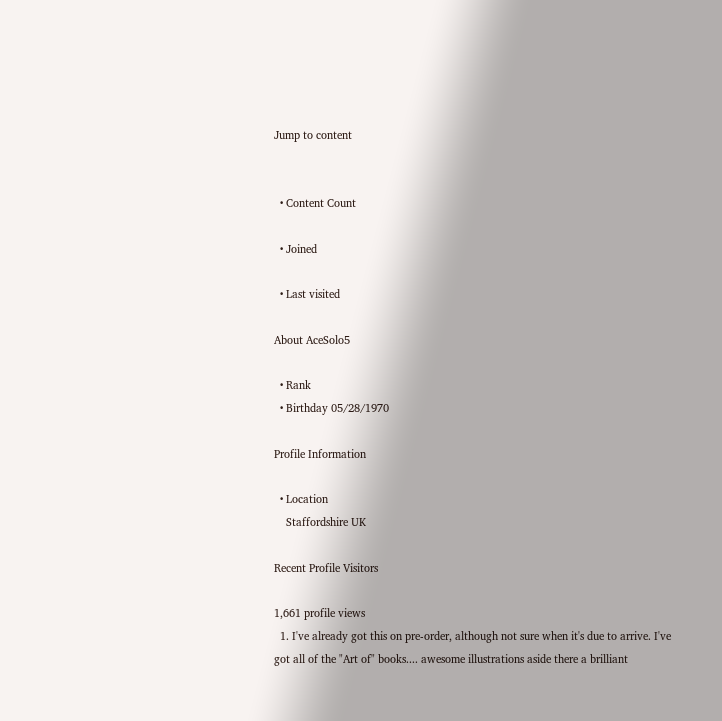Jump to content


  • Content Count

  • Joined

  • Last visited

About AceSolo5

  • Rank
  • Birthday 05/28/1970

Profile Information

  • Location
    Staffordshire UK

Recent Profile Visitors

1,661 profile views
  1. I've already got this on pre-order, although not sure when it's due to arrive. I've got all of the "Art of" books.... awesome illustrations aside there a brilliant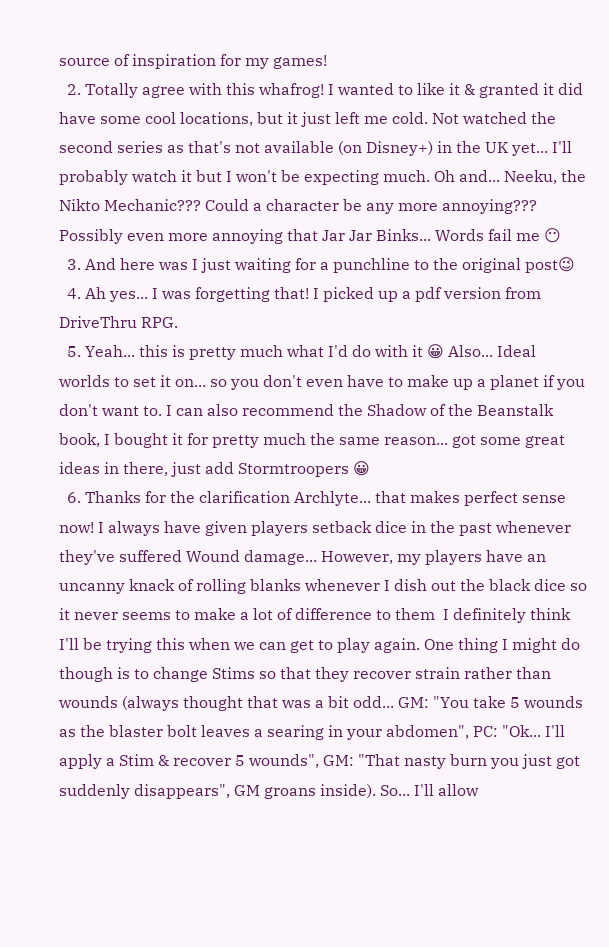source of inspiration for my games!
  2. Totally agree with this whafrog! I wanted to like it & granted it did have some cool locations, but it just left me cold. Not watched the second series as that's not available (on Disney+) in the UK yet... I'll probably watch it but I won't be expecting much. Oh and... Neeku, the Nikto Mechanic??? Could a character be any more annoying??? Possibly even more annoying that Jar Jar Binks... Words fail me 😶
  3. And here was I just waiting for a punchline to the original post😉
  4. Ah yes... I was forgetting that! I picked up a pdf version from DriveThru RPG.
  5. Yeah... this is pretty much what I'd do with it 😀 Also... Ideal worlds to set it on... so you don't even have to make up a planet if you don't want to. I can also recommend the Shadow of the Beanstalk book, I bought it for pretty much the same reason... got some great ideas in there, just add Stormtroopers 😀
  6. Thanks for the clarification Archlyte... that makes perfect sense now! I always have given players setback dice in the past whenever they've suffered Wound damage... However, my players have an uncanny knack of rolling blanks whenever I dish out the black dice so it never seems to make a lot of difference to them  I definitely think I'll be trying this when we can get to play again. One thing I might do though is to change Stims so that they recover strain rather than wounds (always thought that was a bit odd... GM: "You take 5 wounds as the blaster bolt leaves a searing in your abdomen", PC: "Ok... I'll apply a Stim & recover 5 wounds", GM: "That nasty burn you just got suddenly disappears", GM groans inside). So... I'll allow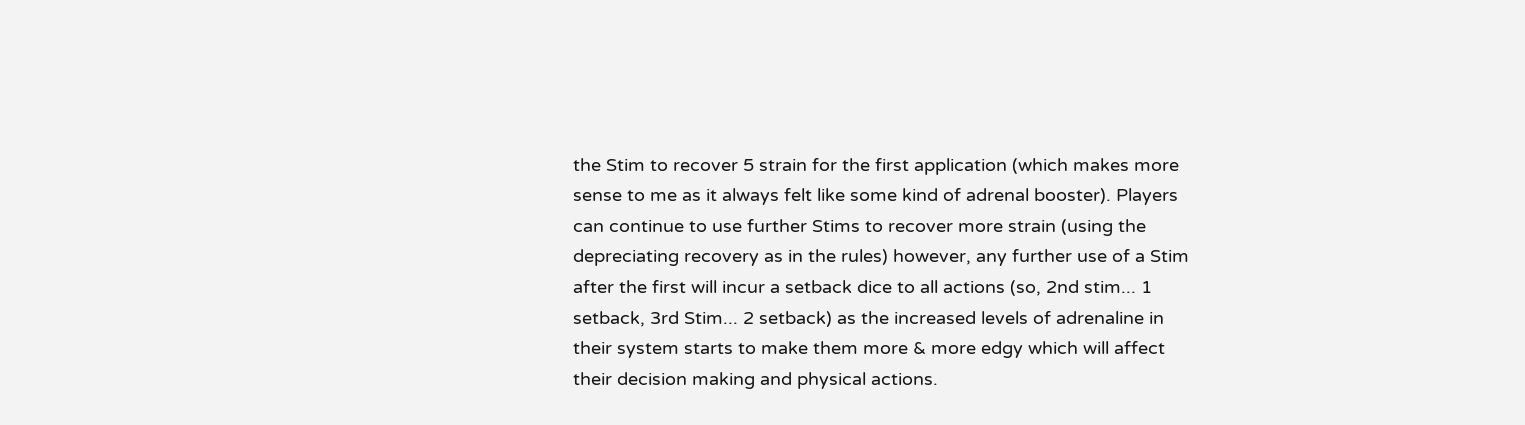the Stim to recover 5 strain for the first application (which makes more sense to me as it always felt like some kind of adrenal booster). Players can continue to use further Stims to recover more strain (using the depreciating recovery as in the rules) however, any further use of a Stim after the first will incur a setback dice to all actions (so, 2nd stim... 1 setback, 3rd Stim... 2 setback) as the increased levels of adrenaline in their system starts to make them more & more edgy which will affect their decision making and physical actions.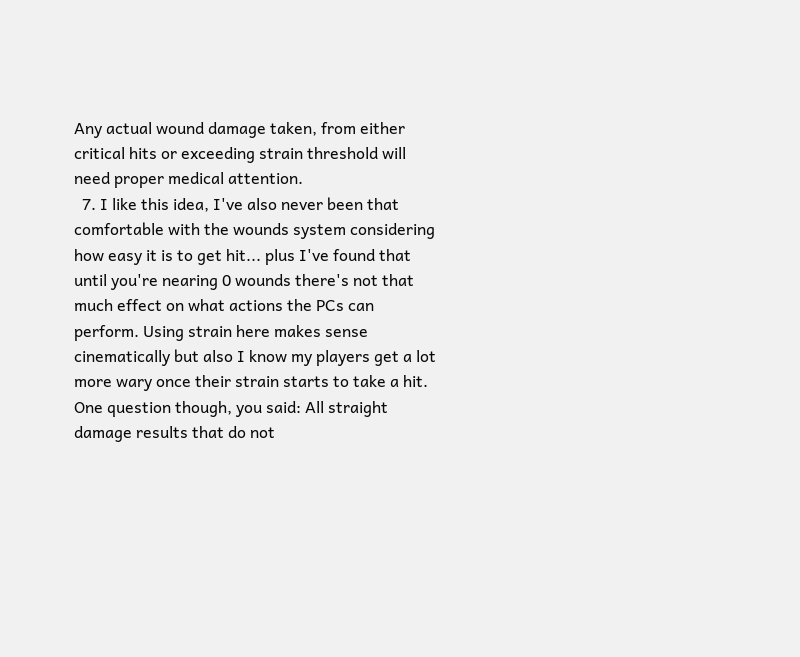Any actual wound damage taken, from either critical hits or exceeding strain threshold will need proper medical attention.
  7. I like this idea, I've also never been that comfortable with the wounds system considering how easy it is to get hit... plus I've found that until you're nearing 0 wounds there's not that much effect on what actions the PCs can perform. Using strain here makes sense cinematically but also I know my players get a lot more wary once their strain starts to take a hit. One question though, you said: All straight damage results that do not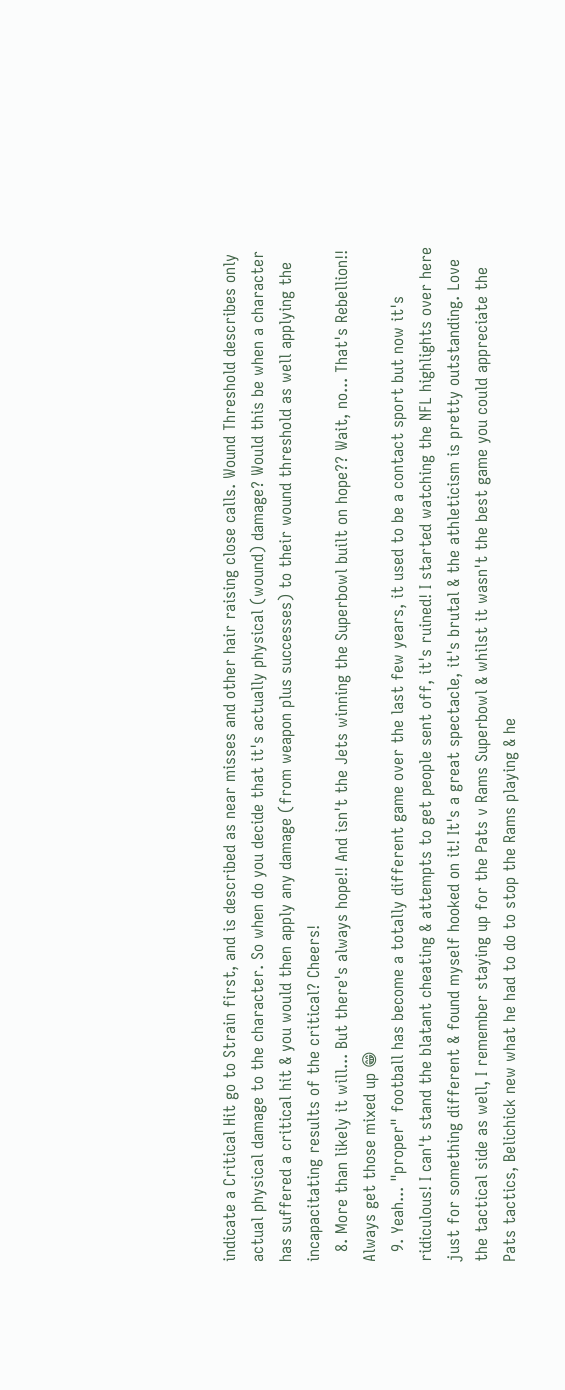indicate a Critical Hit go to Strain first, and is described as near misses and other hair raising close calls. Wound Threshold describes only actual physical damage to the character. So when do you decide that it's actually physical (wound) damage? Would this be when a character has suffered a critical hit & you would then apply any damage (from weapon plus successes) to their wound threshold as well applying the incapacitating results of the critical? Cheers!
  8. More than likely it will... But there's always hope!! And isn't the Jets winning the Superbowl built on hope?? Wait, no... That's Rebellion!! Always get those mixed up 😁
  9. Yeah... "proper" football has become a totally different game over the last few years, it used to be a contact sport but now it's ridiculous! I can't stand the blatant cheating & attempts to get people sent off, it's ruined! I started watching the NFL highlights over here just for something different & found myself hooked on it! It's a great spectacle, it's brutal & the athleticism is pretty outstanding. Love the tactical side as well, I remember staying up for the Pats v Rams Superbowl & whilst it wasn't the best game you could appreciate the Pats tactics, Belichick new what he had to do to stop the Rams playing & he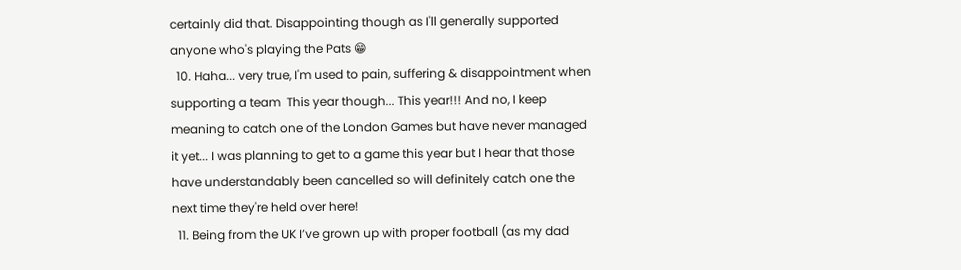certainly did that. Disappointing though as I'll generally supported anyone who's playing the Pats 😁
  10. Haha... very true, I'm used to pain, suffering & disappointment when supporting a team  This year though... This year!!! And no, I keep meaning to catch one of the London Games but have never managed it yet... I was planning to get to a game this year but I hear that those have understandably been cancelled so will definitely catch one the next time they're held over here!
  11. Being from the UK I’ve grown up with proper football (as my dad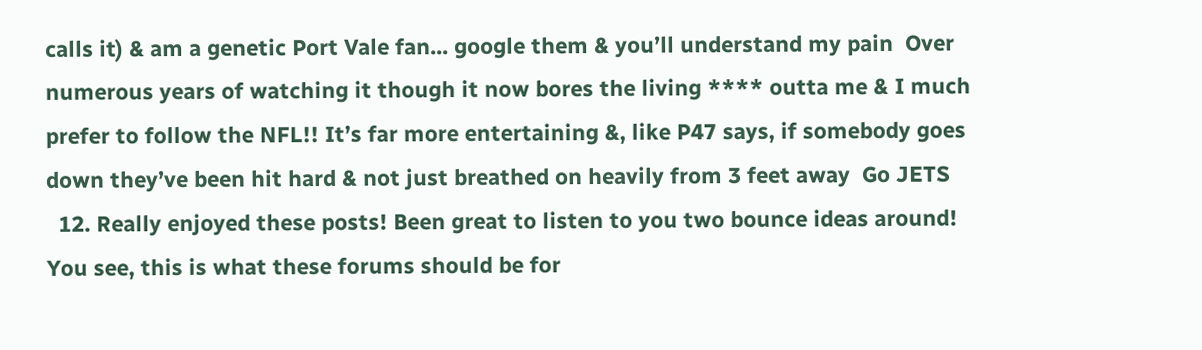calls it) & am a genetic Port Vale fan... google them & you’ll understand my pain  Over numerous years of watching it though it now bores the living **** outta me & I much prefer to follow the NFL!! It’s far more entertaining &, like P47 says, if somebody goes down they’ve been hit hard & not just breathed on heavily from 3 feet away  Go JETS
  12. Really enjoyed these posts! Been great to listen to you two bounce ideas around! You see, this is what these forums should be for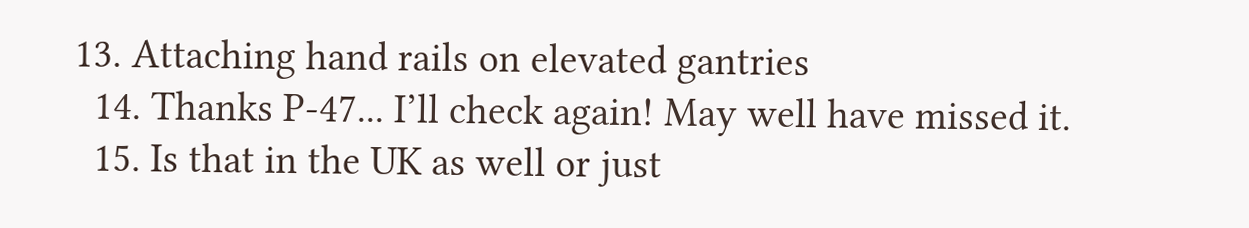13. Attaching hand rails on elevated gantries
  14. Thanks P-47... I’ll check again! May well have missed it.
  15. Is that in the UK as well or just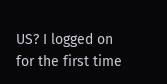US? I logged on for the first time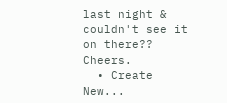last night & couldn't see it on there?? Cheers.
  • Create New...